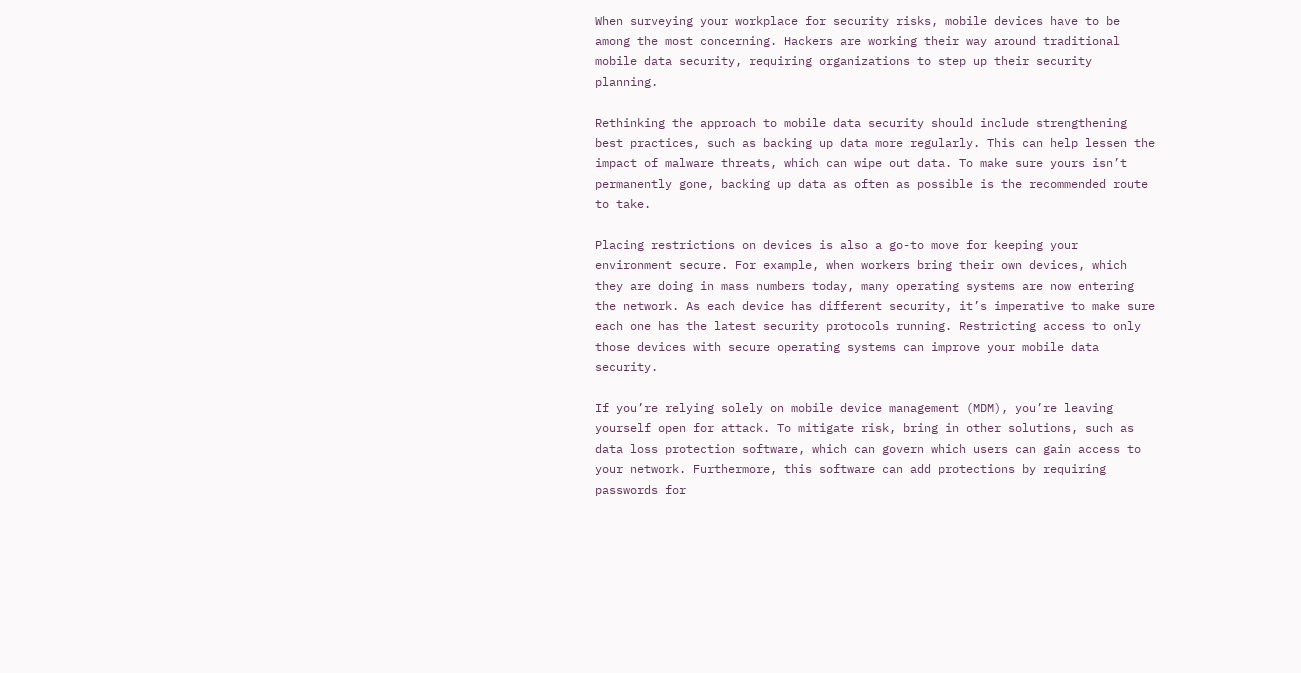When surveying your workplace for security risks, mobile devices have to be among the most concerning. Hackers are working their way around traditional mobile data security, requiring organizations to step up their security planning.

Rethinking the approach to mobile data security should include strengthening best practices, such as backing up data more regularly. This can help lessen the impact of malware threats, which can wipe out data. To make sure yours isn’t permanently gone, backing up data as often as possible is the recommended route to take.

Placing restrictions on devices is also a go-to move for keeping your environment secure. For example, when workers bring their own devices, which they are doing in mass numbers today, many operating systems are now entering the network. As each device has different security, it’s imperative to make sure each one has the latest security protocols running. Restricting access to only those devices with secure operating systems can improve your mobile data security.

If you’re relying solely on mobile device management (MDM), you’re leaving yourself open for attack. To mitigate risk, bring in other solutions, such as data loss protection software, which can govern which users can gain access to your network. Furthermore, this software can add protections by requiring passwords for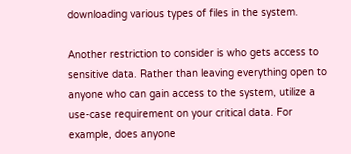downloading various types of files in the system.

Another restriction to consider is who gets access to sensitive data. Rather than leaving everything open to anyone who can gain access to the system, utilize a use-case requirement on your critical data. For example, does anyone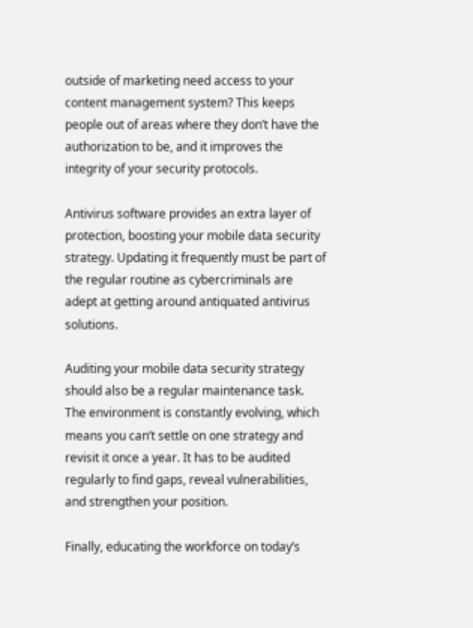outside of marketing need access to your content management system? This keeps people out of areas where they don’t have the authorization to be, and it improves the integrity of your security protocols.

Antivirus software provides an extra layer of protection, boosting your mobile data security strategy. Updating it frequently must be part of the regular routine as cybercriminals are adept at getting around antiquated antivirus solutions.

Auditing your mobile data security strategy should also be a regular maintenance task. The environment is constantly evolving, which means you can’t settle on one strategy and revisit it once a year. It has to be audited regularly to find gaps, reveal vulnerabilities, and strengthen your position.

Finally, educating the workforce on today’s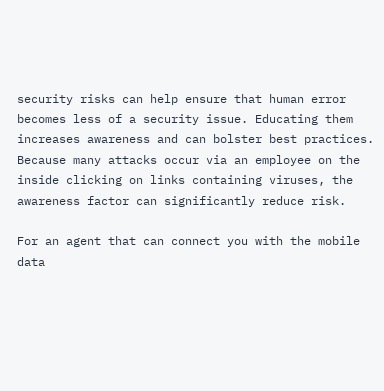security risks can help ensure that human error becomes less of a security issue. Educating them increases awareness and can bolster best practices. Because many attacks occur via an employee on the inside clicking on links containing viruses, the awareness factor can significantly reduce risk.

For an agent that can connect you with the mobile data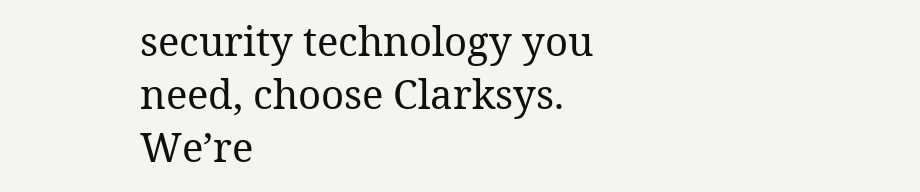security technology you need, choose Clarksys. We’re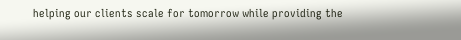helping our clients scale for tomorrow while providing the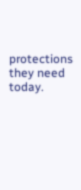protections they need today.